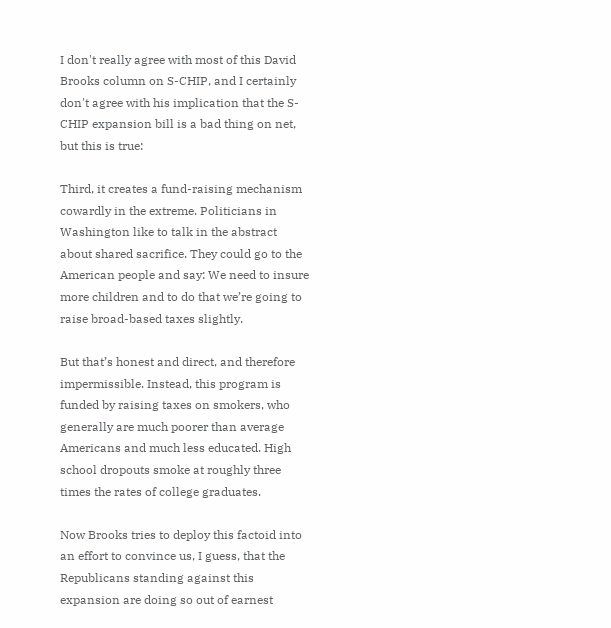I don't really agree with most of this David Brooks column on S-CHIP, and I certainly don't agree with his implication that the S-CHIP expansion bill is a bad thing on net, but this is true:

Third, it creates a fund-raising mechanism cowardly in the extreme. Politicians in Washington like to talk in the abstract about shared sacrifice. They could go to the American people and say: We need to insure more children and to do that we’re going to raise broad-based taxes slightly.

But that’s honest and direct, and therefore impermissible. Instead, this program is funded by raising taxes on smokers, who generally are much poorer than average Americans and much less educated. High school dropouts smoke at roughly three times the rates of college graduates.

Now Brooks tries to deploy this factoid into an effort to convince us, I guess, that the Republicans standing against this expansion are doing so out of earnest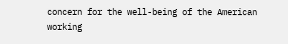concern for the well-being of the American working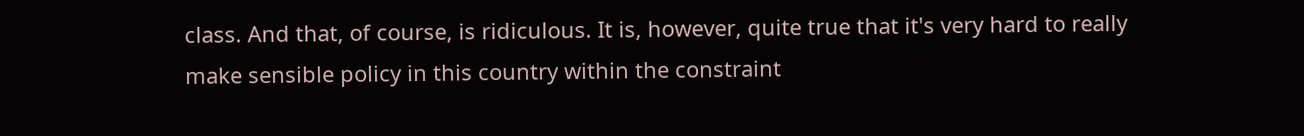class. And that, of course, is ridiculous. It is, however, quite true that it's very hard to really make sensible policy in this country within the constraint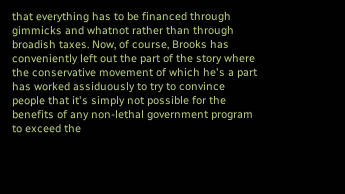that everything has to be financed through gimmicks and whatnot rather than through broadish taxes. Now, of course, Brooks has conveniently left out the part of the story where the conservative movement of which he's a part has worked assiduously to try to convince people that it's simply not possible for the benefits of any non-lethal government program to exceed the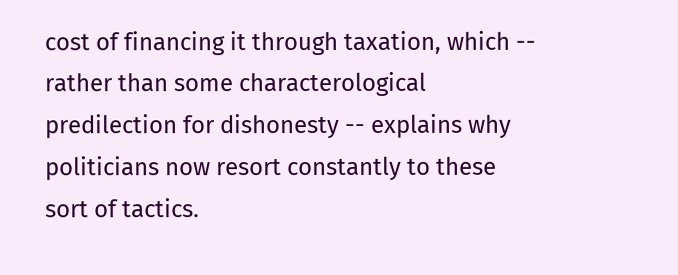cost of financing it through taxation, which -- rather than some characterological predilection for dishonesty -- explains why politicians now resort constantly to these sort of tactics.